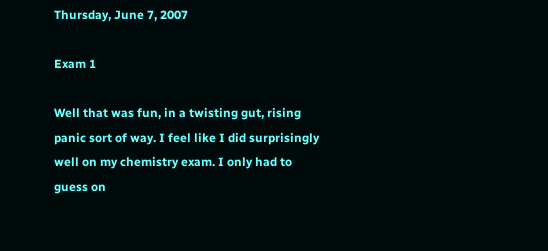Thursday, June 7, 2007

Exam 1

Well that was fun, in a twisting gut, rising panic sort of way. I feel like I did surprisingly well on my chemistry exam. I only had to guess on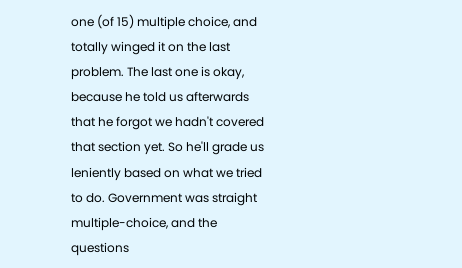one (of 15) multiple choice, and totally winged it on the last problem. The last one is okay, because he told us afterwards that he forgot we hadn't covered that section yet. So he'll grade us leniently based on what we tried to do. Government was straight multiple-choice, and the questions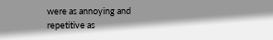were as annoying and repetitive as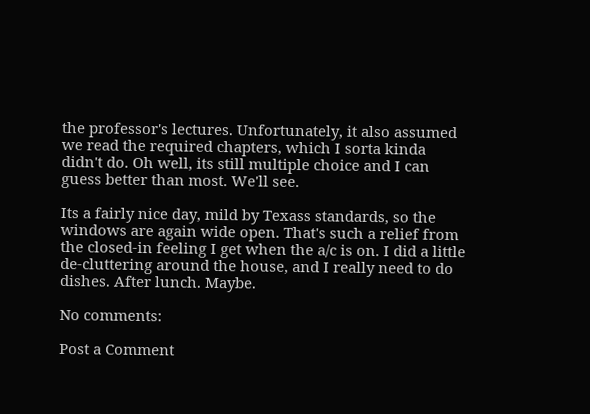the professor's lectures. Unfortunately, it also assumed we read the required chapters, which I sorta kinda didn't do. Oh well, its still multiple choice and I can guess better than most. We'll see.

Its a fairly nice day, mild by Texass standards, so the windows are again wide open. That's such a relief from the closed-in feeling I get when the a/c is on. I did a little de-cluttering around the house, and I really need to do dishes. After lunch. Maybe.

No comments:

Post a Comment